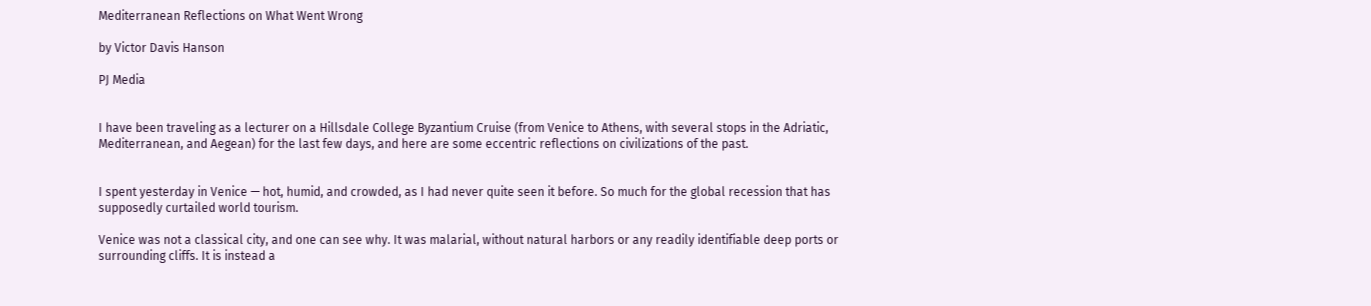Mediterranean Reflections on What Went Wrong

by Victor Davis Hanson

PJ Media


I have been traveling as a lecturer on a Hillsdale College Byzantium Cruise (from Venice to Athens, with several stops in the Adriatic, Mediterranean, and Aegean) for the last few days, and here are some eccentric reflections on civilizations of the past.


I spent yesterday in Venice — hot, humid, and crowded, as I had never quite seen it before. So much for the global recession that has supposedly curtailed world tourism.

Venice was not a classical city, and one can see why. It was malarial, without natural harbors or any readily identifiable deep ports or surrounding cliffs. It is instead a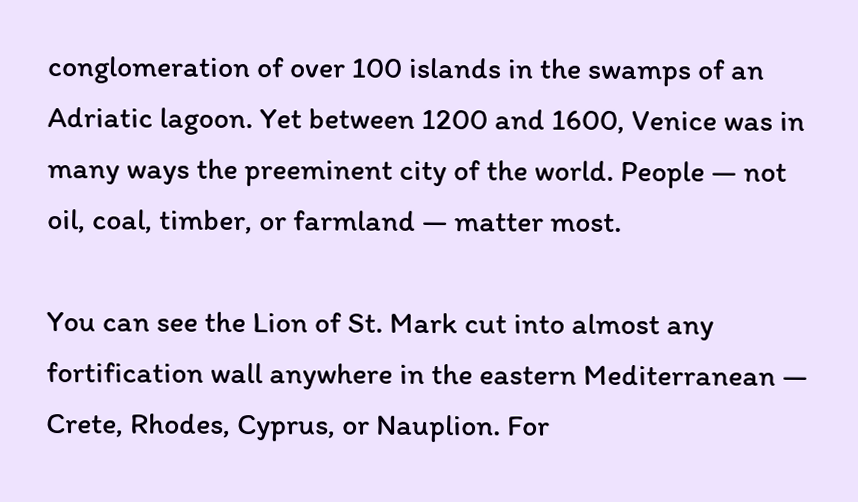conglomeration of over 100 islands in the swamps of an Adriatic lagoon. Yet between 1200 and 1600, Venice was in many ways the preeminent city of the world. People — not oil, coal, timber, or farmland — matter most.

You can see the Lion of St. Mark cut into almost any fortification wall anywhere in the eastern Mediterranean — Crete, Rhodes, Cyprus, or Nauplion. For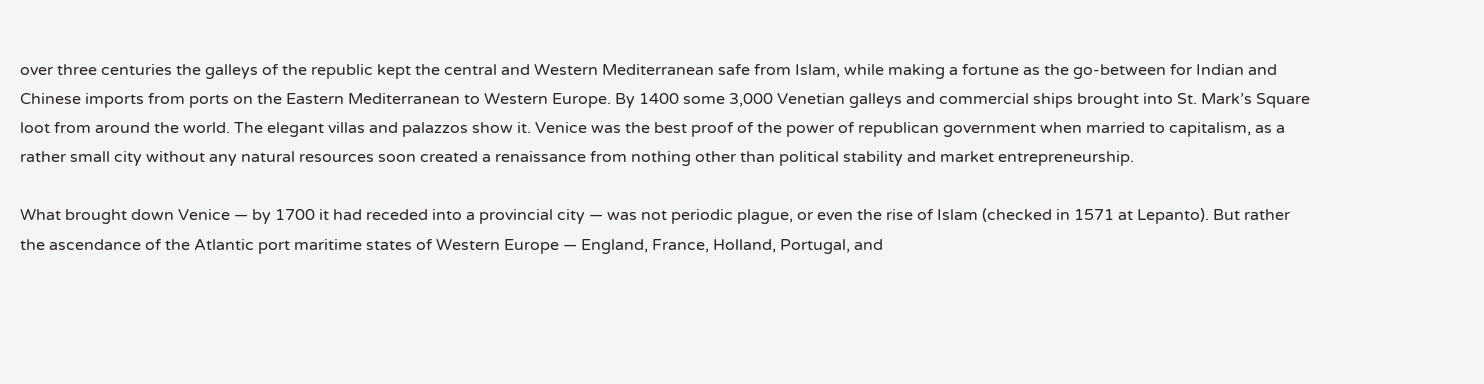over three centuries the galleys of the republic kept the central and Western Mediterranean safe from Islam, while making a fortune as the go-between for Indian and Chinese imports from ports on the Eastern Mediterranean to Western Europe. By 1400 some 3,000 Venetian galleys and commercial ships brought into St. Mark’s Square loot from around the world. The elegant villas and palazzos show it. Venice was the best proof of the power of republican government when married to capitalism, as a rather small city without any natural resources soon created a renaissance from nothing other than political stability and market entrepreneurship.

What brought down Venice — by 1700 it had receded into a provincial city — was not periodic plague, or even the rise of Islam (checked in 1571 at Lepanto). But rather the ascendance of the Atlantic port maritime states of Western Europe — England, France, Holland, Portugal, and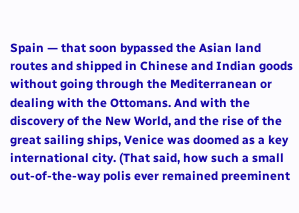Spain — that soon bypassed the Asian land routes and shipped in Chinese and Indian goods without going through the Mediterranean or dealing with the Ottomans. And with the discovery of the New World, and the rise of the great sailing ships, Venice was doomed as a key international city. (That said, how such a small out-of-the-way polis ever remained preeminent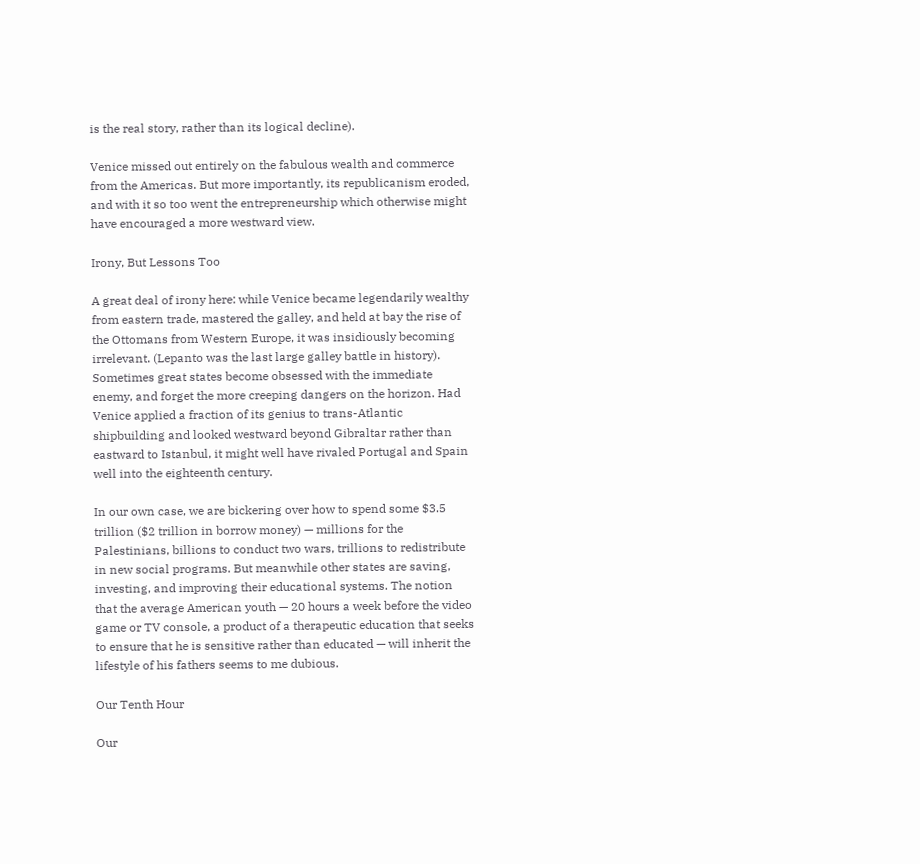is the real story, rather than its logical decline).

Venice missed out entirely on the fabulous wealth and commerce from the Americas. But more importantly, its republicanism eroded, and with it so too went the entrepreneurship which otherwise might have encouraged a more westward view.

Irony, But Lessons Too

A great deal of irony here: while Venice became legendarily wealthy from eastern trade, mastered the galley, and held at bay the rise of the Ottomans from Western Europe, it was insidiously becoming irrelevant. (Lepanto was the last large galley battle in history). Sometimes great states become obsessed with the immediate enemy, and forget the more creeping dangers on the horizon. Had Venice applied a fraction of its genius to trans-Atlantic shipbuilding and looked westward beyond Gibraltar rather than eastward to Istanbul, it might well have rivaled Portugal and Spain well into the eighteenth century.

In our own case, we are bickering over how to spend some $3.5 trillion ($2 trillion in borrow money) — millions for the Palestinians, billions to conduct two wars, trillions to redistribute in new social programs. But meanwhile other states are saving, investing, and improving their educational systems. The notion that the average American youth — 20 hours a week before the video game or TV console, a product of a therapeutic education that seeks to ensure that he is sensitive rather than educated — will inherit the lifestyle of his fathers seems to me dubious.

Our Tenth Hour

Our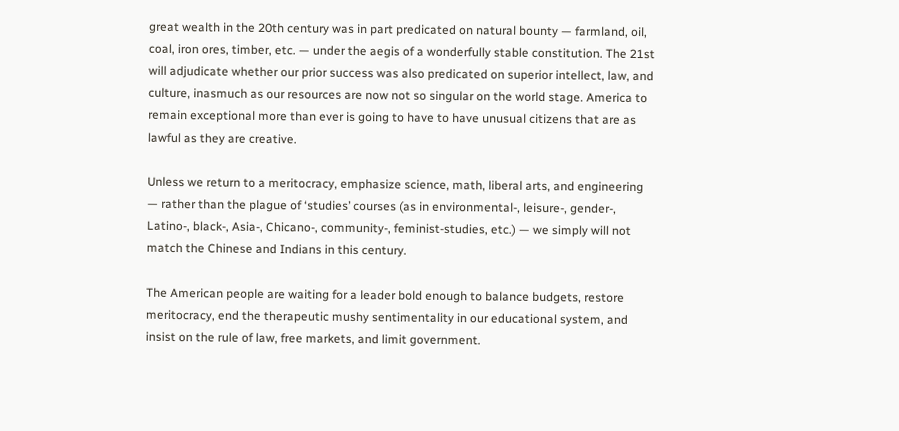great wealth in the 20th century was in part predicated on natural bounty — farmland, oil, coal, iron ores, timber, etc. — under the aegis of a wonderfully stable constitution. The 21st will adjudicate whether our prior success was also predicated on superior intellect, law, and culture, inasmuch as our resources are now not so singular on the world stage. America to remain exceptional more than ever is going to have to have unusual citizens that are as lawful as they are creative.

Unless we return to a meritocracy, emphasize science, math, liberal arts, and engineering — rather than the plague of ‘studies’ courses (as in environmental-, leisure-, gender-, Latino-, black-, Asia-, Chicano-, community-, feminist-studies, etc.) — we simply will not match the Chinese and Indians in this century.

The American people are waiting for a leader bold enough to balance budgets, restore meritocracy, end the therapeutic mushy sentimentality in our educational system, and insist on the rule of law, free markets, and limit government.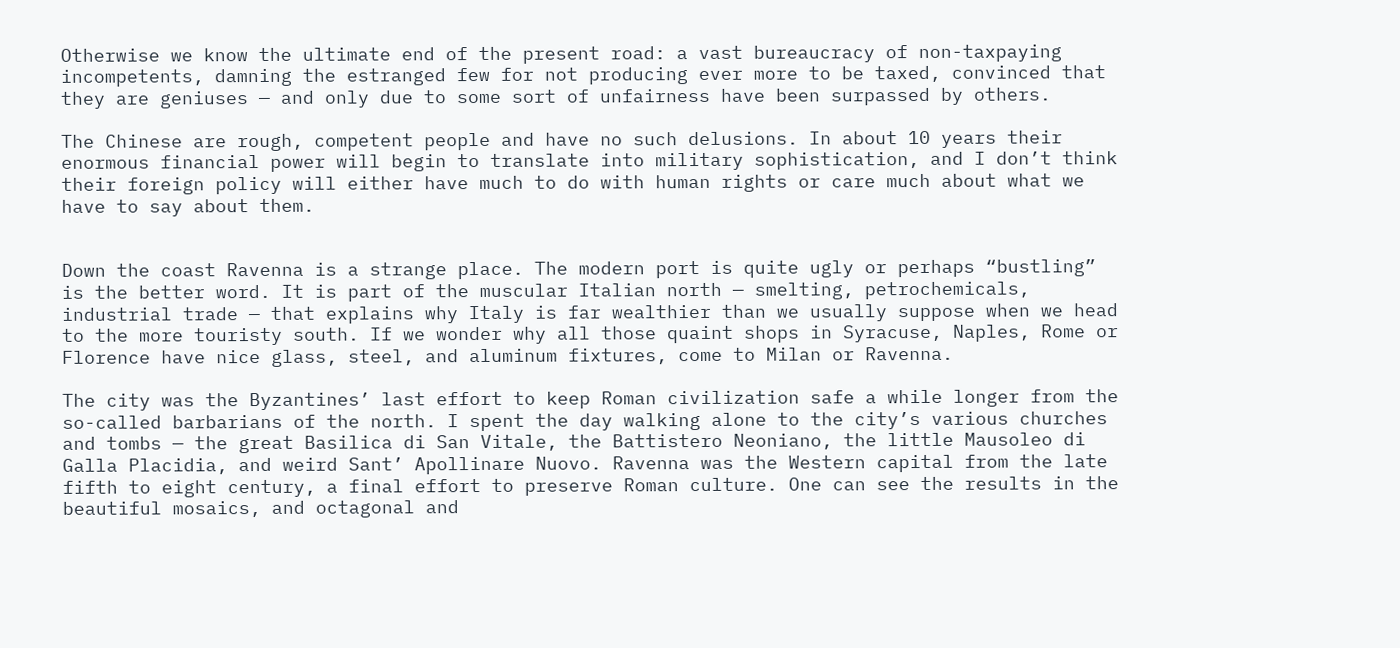Otherwise we know the ultimate end of the present road: a vast bureaucracy of non-taxpaying incompetents, damning the estranged few for not producing ever more to be taxed, convinced that they are geniuses — and only due to some sort of unfairness have been surpassed by others.

The Chinese are rough, competent people and have no such delusions. In about 10 years their enormous financial power will begin to translate into military sophistication, and I don’t think their foreign policy will either have much to do with human rights or care much about what we have to say about them.


Down the coast Ravenna is a strange place. The modern port is quite ugly or perhaps “bustling” is the better word. It is part of the muscular Italian north — smelting, petrochemicals, industrial trade — that explains why Italy is far wealthier than we usually suppose when we head to the more touristy south. If we wonder why all those quaint shops in Syracuse, Naples, Rome or Florence have nice glass, steel, and aluminum fixtures, come to Milan or Ravenna.

The city was the Byzantines’ last effort to keep Roman civilization safe a while longer from the so-called barbarians of the north. I spent the day walking alone to the city’s various churches and tombs — the great Basilica di San Vitale, the Battistero Neoniano, the little Mausoleo di Galla Placidia, and weird Sant’ Apollinare Nuovo. Ravenna was the Western capital from the late fifth to eight century, a final effort to preserve Roman culture. One can see the results in the beautiful mosaics, and octagonal and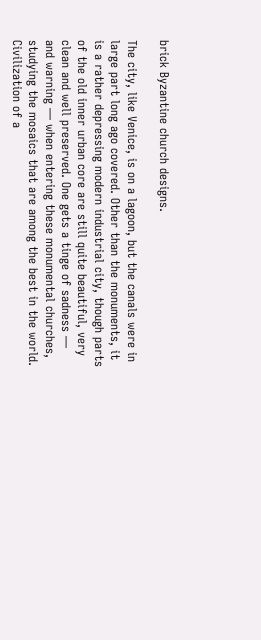brick Byzantine church designs.

The city, like Venice, is on a lagoon, but the canals were in large part long ago covered. Other than the monuments, it is a rather depressing modern industrial city, though parts of the old inner urban core are still quite beautiful, very clean and well preserved. One gets a tinge of sadness — and warning — when entering these monumental churches, studying the mosaics that are among the best in the world. Civilization of a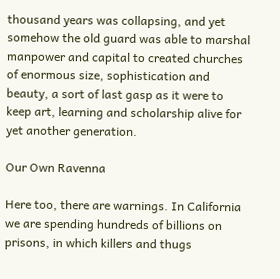thousand years was collapsing, and yet somehow the old guard was able to marshal manpower and capital to created churches of enormous size, sophistication and beauty, a sort of last gasp as it were to keep art, learning and scholarship alive for yet another generation.

Our Own Ravenna

Here too, there are warnings. In California we are spending hundreds of billions on prisons, in which killers and thugs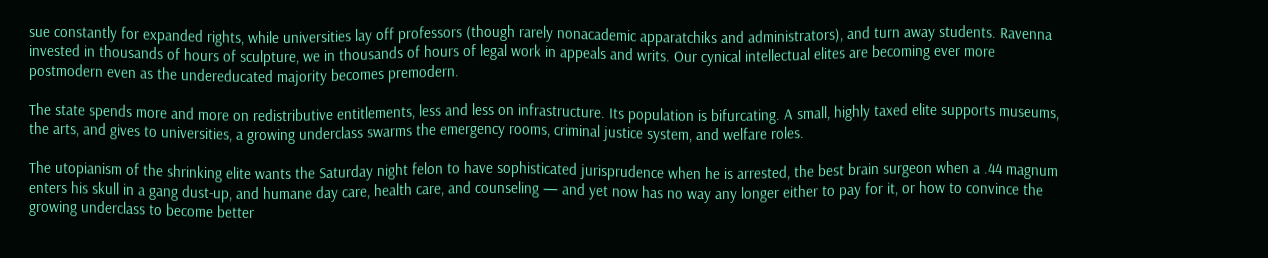sue constantly for expanded rights, while universities lay off professors (though rarely nonacademic apparatchiks and administrators), and turn away students. Ravenna invested in thousands of hours of sculpture, we in thousands of hours of legal work in appeals and writs. Our cynical intellectual elites are becoming ever more postmodern even as the undereducated majority becomes premodern.

The state spends more and more on redistributive entitlements, less and less on infrastructure. Its population is bifurcating. A small, highly taxed elite supports museums, the arts, and gives to universities, a growing underclass swarms the emergency rooms, criminal justice system, and welfare roles.

The utopianism of the shrinking elite wants the Saturday night felon to have sophisticated jurisprudence when he is arrested, the best brain surgeon when a .44 magnum enters his skull in a gang dust-up, and humane day care, health care, and counseling — and yet now has no way any longer either to pay for it, or how to convince the growing underclass to become better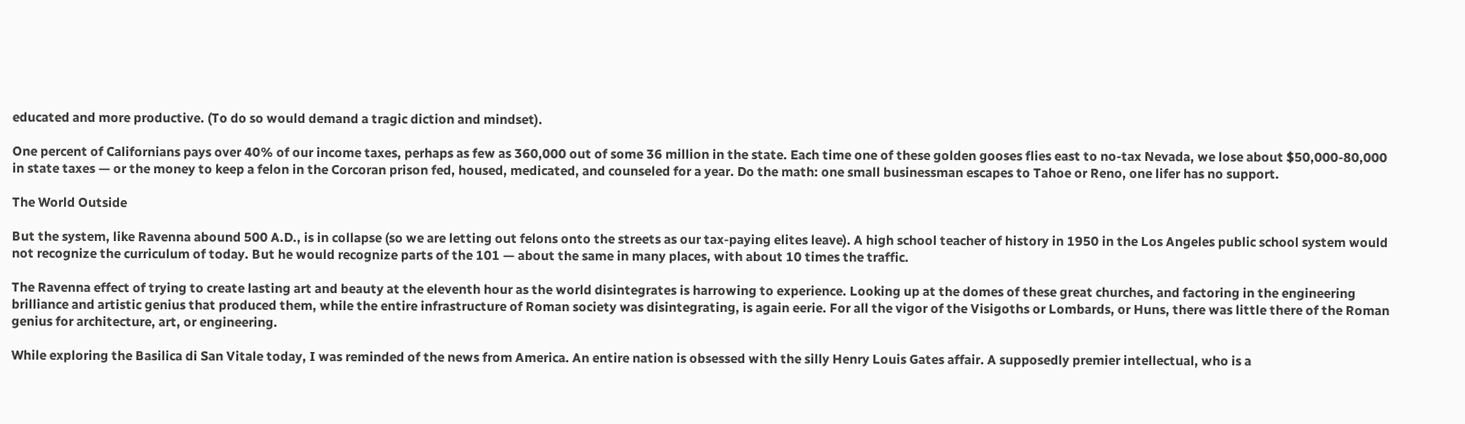educated and more productive. (To do so would demand a tragic diction and mindset).

One percent of Californians pays over 40% of our income taxes, perhaps as few as 360,000 out of some 36 million in the state. Each time one of these golden gooses flies east to no-tax Nevada, we lose about $50,000-80,000 in state taxes — or the money to keep a felon in the Corcoran prison fed, housed, medicated, and counseled for a year. Do the math: one small businessman escapes to Tahoe or Reno, one lifer has no support.

The World Outside

But the system, like Ravenna abound 500 A.D., is in collapse (so we are letting out felons onto the streets as our tax-paying elites leave). A high school teacher of history in 1950 in the Los Angeles public school system would not recognize the curriculum of today. But he would recognize parts of the 101 — about the same in many places, with about 10 times the traffic.

The Ravenna effect of trying to create lasting art and beauty at the eleventh hour as the world disintegrates is harrowing to experience. Looking up at the domes of these great churches, and factoring in the engineering brilliance and artistic genius that produced them, while the entire infrastructure of Roman society was disintegrating, is again eerie. For all the vigor of the Visigoths or Lombards, or Huns, there was little there of the Roman genius for architecture, art, or engineering.

While exploring the Basilica di San Vitale today, I was reminded of the news from America. An entire nation is obsessed with the silly Henry Louis Gates affair. A supposedly premier intellectual, who is a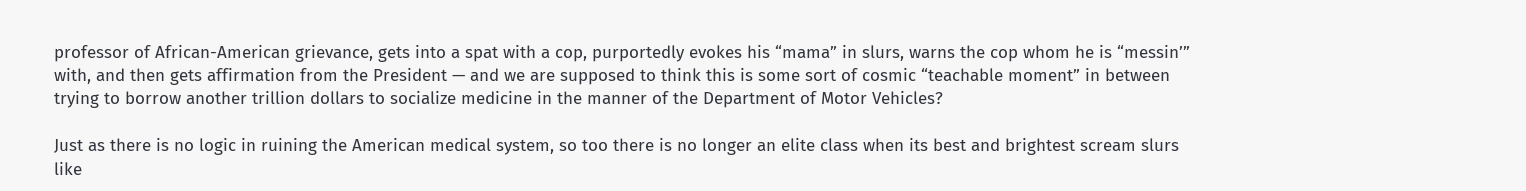professor of African-American grievance, gets into a spat with a cop, purportedly evokes his “mama” in slurs, warns the cop whom he is “messin’” with, and then gets affirmation from the President — and we are supposed to think this is some sort of cosmic “teachable moment” in between trying to borrow another trillion dollars to socialize medicine in the manner of the Department of Motor Vehicles?

Just as there is no logic in ruining the American medical system, so too there is no longer an elite class when its best and brightest scream slurs like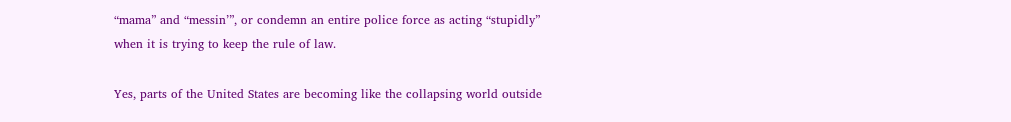“mama” and “messin’”, or condemn an entire police force as acting “stupidly” when it is trying to keep the rule of law.

Yes, parts of the United States are becoming like the collapsing world outside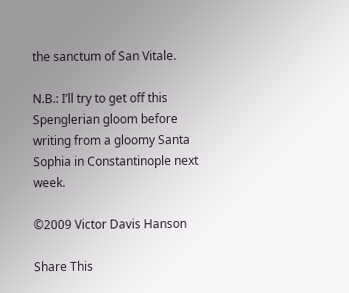the sanctum of San Vitale.

N.B.: I’ll try to get off this Spenglerian gloom before writing from a gloomy Santa Sophia in Constantinople next week.

©2009 Victor Davis Hanson

Share This